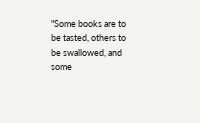"Some books are to be tasted, others to be swallowed, and some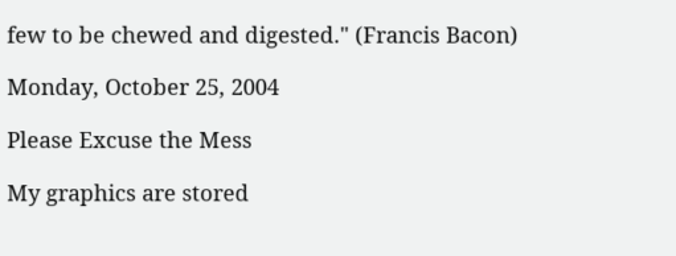few to be chewed and digested." (Francis Bacon)

Monday, October 25, 2004

Please Excuse the Mess

My graphics are stored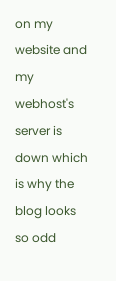on my website and my webhost's server is down which is why the blog looks so odd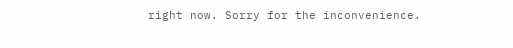right now. Sorry for the inconvenience.